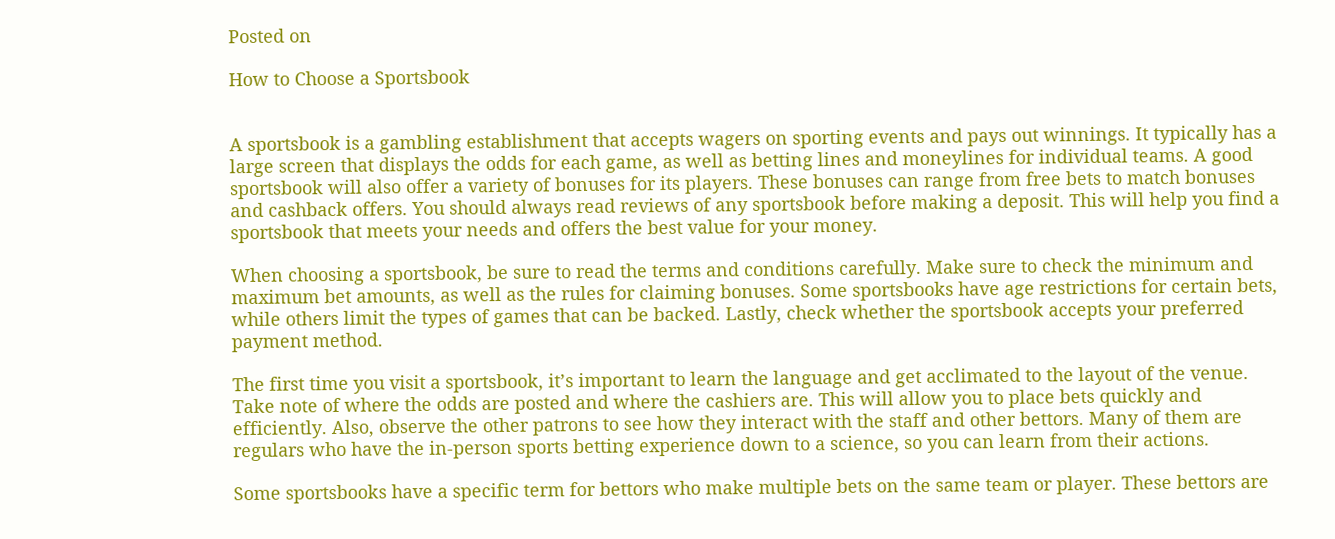Posted on

How to Choose a Sportsbook


A sportsbook is a gambling establishment that accepts wagers on sporting events and pays out winnings. It typically has a large screen that displays the odds for each game, as well as betting lines and moneylines for individual teams. A good sportsbook will also offer a variety of bonuses for its players. These bonuses can range from free bets to match bonuses and cashback offers. You should always read reviews of any sportsbook before making a deposit. This will help you find a sportsbook that meets your needs and offers the best value for your money.

When choosing a sportsbook, be sure to read the terms and conditions carefully. Make sure to check the minimum and maximum bet amounts, as well as the rules for claiming bonuses. Some sportsbooks have age restrictions for certain bets, while others limit the types of games that can be backed. Lastly, check whether the sportsbook accepts your preferred payment method.

The first time you visit a sportsbook, it’s important to learn the language and get acclimated to the layout of the venue. Take note of where the odds are posted and where the cashiers are. This will allow you to place bets quickly and efficiently. Also, observe the other patrons to see how they interact with the staff and other bettors. Many of them are regulars who have the in-person sports betting experience down to a science, so you can learn from their actions.

Some sportsbooks have a specific term for bettors who make multiple bets on the same team or player. These bettors are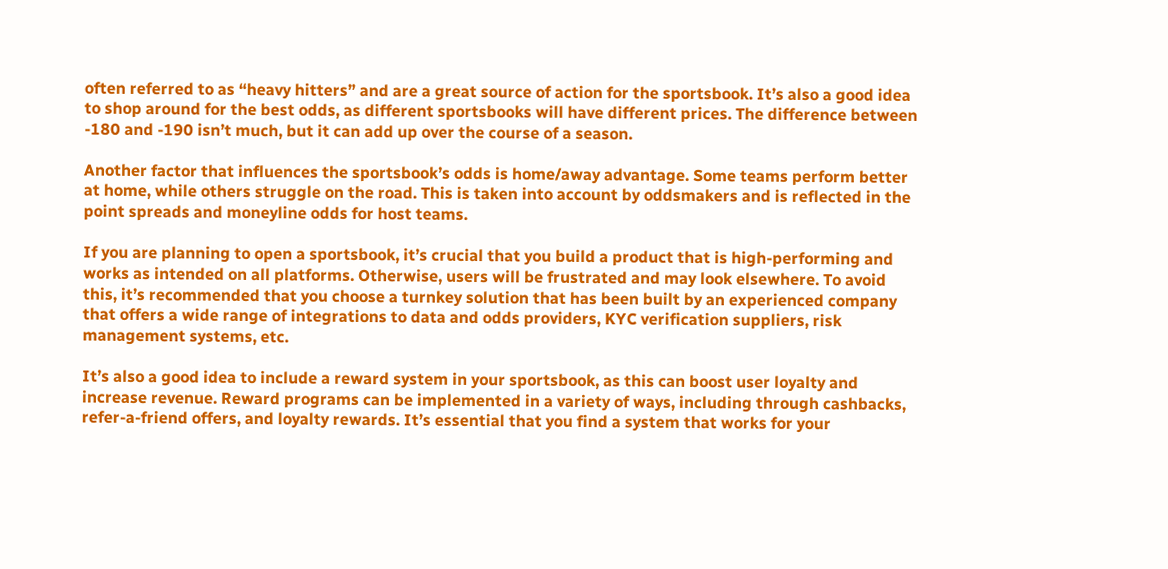often referred to as “heavy hitters” and are a great source of action for the sportsbook. It’s also a good idea to shop around for the best odds, as different sportsbooks will have different prices. The difference between -180 and -190 isn’t much, but it can add up over the course of a season.

Another factor that influences the sportsbook’s odds is home/away advantage. Some teams perform better at home, while others struggle on the road. This is taken into account by oddsmakers and is reflected in the point spreads and moneyline odds for host teams.

If you are planning to open a sportsbook, it’s crucial that you build a product that is high-performing and works as intended on all platforms. Otherwise, users will be frustrated and may look elsewhere. To avoid this, it’s recommended that you choose a turnkey solution that has been built by an experienced company that offers a wide range of integrations to data and odds providers, KYC verification suppliers, risk management systems, etc.

It’s also a good idea to include a reward system in your sportsbook, as this can boost user loyalty and increase revenue. Reward programs can be implemented in a variety of ways, including through cashbacks, refer-a-friend offers, and loyalty rewards. It’s essential that you find a system that works for your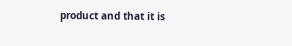product and that it is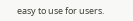easy to use for users.